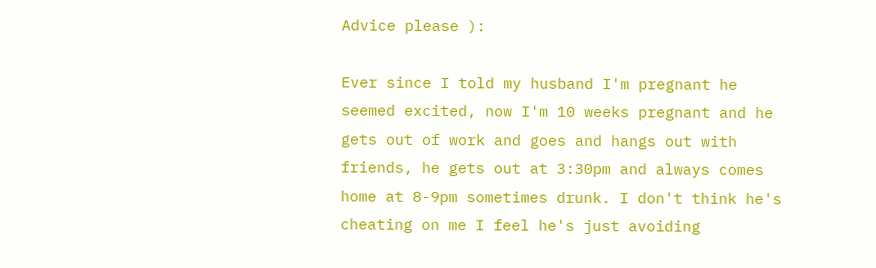Advice please ):

Ever since I told my husband I'm pregnant he seemed excited, now I'm 10 weeks pregnant and he gets out of work and goes and hangs out with friends, he gets out at 3:30pm and always comes home at 8-9pm sometimes drunk. I don't think he's cheating on me I feel he's just avoiding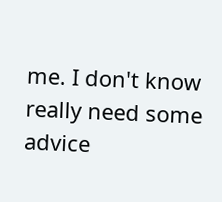me. I don't know really need some advice